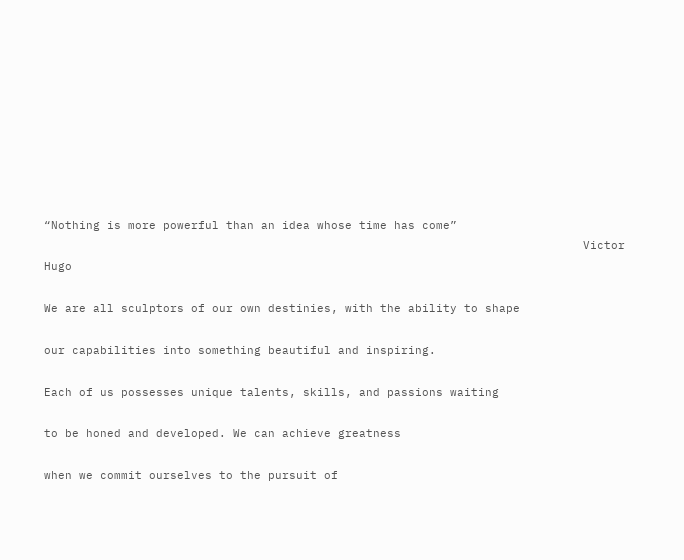“Nothing is more powerful than an idea whose time has come”
                                                                             Victor Hugo

We are all sculptors of our own destinies, with the ability to shape

our capabilities into something beautiful and inspiring.

Each of us possesses unique talents, skills, and passions waiting

to be honed and developed. We can achieve greatness

when we commit ourselves to the pursuit of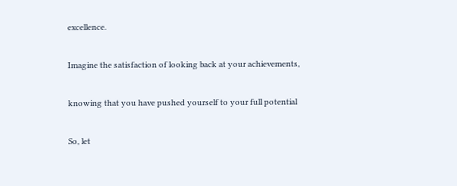excellence.

Imagine the satisfaction of looking back at your achievements,

knowing that you have pushed yourself to your full potential

So, let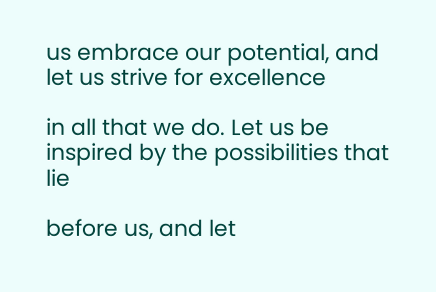us embrace our potential, and let us strive for excellence

in all that we do. Let us be inspired by the possibilities that lie

before us, and let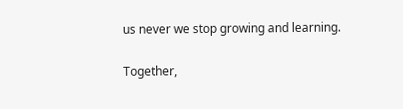us never we stop growing and learning.

Together,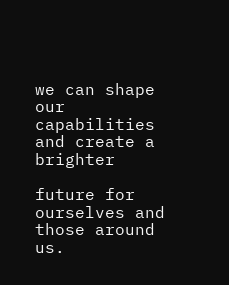we can shape our capabilities and create a brighter

future for ourselves and those around us.